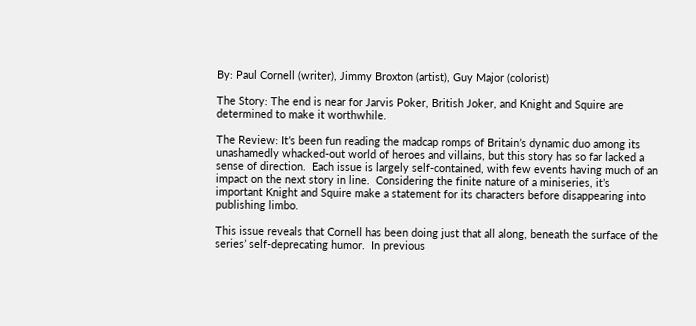By: Paul Cornell (writer), Jimmy Broxton (artist), Guy Major (colorist)

The Story: The end is near for Jarvis Poker, British Joker, and Knight and Squire are determined to make it worthwhile.

The Review: It’s been fun reading the madcap romps of Britain’s dynamic duo among its unashamedly whacked-out world of heroes and villains, but this story has so far lacked a sense of direction.  Each issue is largely self-contained, with few events having much of an impact on the next story in line.  Considering the finite nature of a miniseries, it’s important Knight and Squire make a statement for its characters before disappearing into publishing limbo.

This issue reveals that Cornell has been doing just that all along, beneath the surface of the series’ self-deprecating humor.  In previous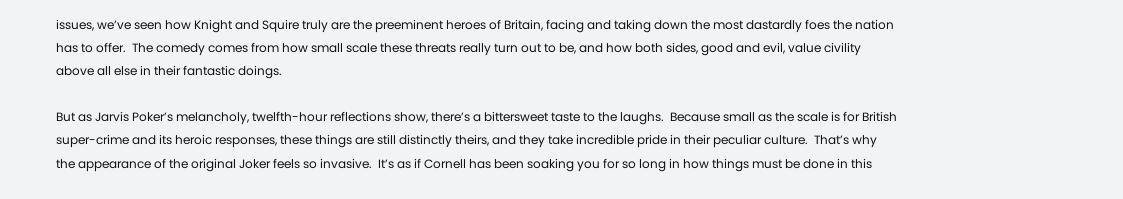issues, we’ve seen how Knight and Squire truly are the preeminent heroes of Britain, facing and taking down the most dastardly foes the nation has to offer.  The comedy comes from how small scale these threats really turn out to be, and how both sides, good and evil, value civility above all else in their fantastic doings.

But as Jarvis Poker’s melancholy, twelfth-hour reflections show, there’s a bittersweet taste to the laughs.  Because small as the scale is for British super-crime and its heroic responses, these things are still distinctly theirs, and they take incredible pride in their peculiar culture.  That’s why the appearance of the original Joker feels so invasive.  It’s as if Cornell has been soaking you for so long in how things must be done in this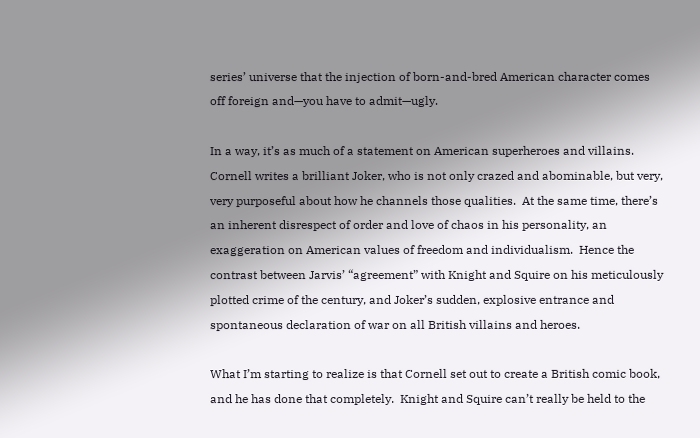series’ universe that the injection of born-and-bred American character comes off foreign and—you have to admit—ugly.

In a way, it’s as much of a statement on American superheroes and villains.  Cornell writes a brilliant Joker, who is not only crazed and abominable, but very, very purposeful about how he channels those qualities.  At the same time, there’s an inherent disrespect of order and love of chaos in his personality, an exaggeration on American values of freedom and individualism.  Hence the contrast between Jarvis’ “agreement” with Knight and Squire on his meticulously plotted crime of the century, and Joker’s sudden, explosive entrance and spontaneous declaration of war on all British villains and heroes.

What I’m starting to realize is that Cornell set out to create a British comic book, and he has done that completely.  Knight and Squire can’t really be held to the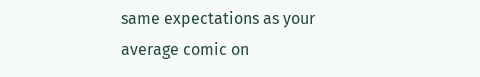same expectations as your average comic on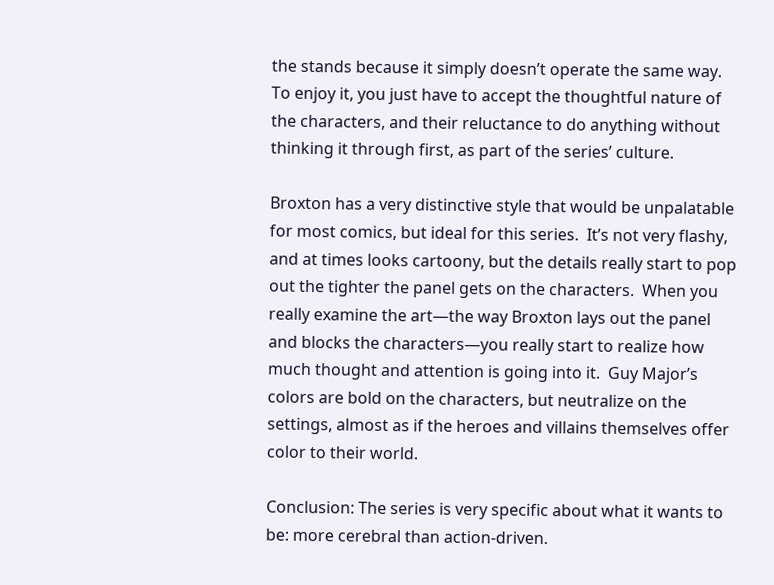the stands because it simply doesn’t operate the same way.  To enjoy it, you just have to accept the thoughtful nature of the characters, and their reluctance to do anything without thinking it through first, as part of the series’ culture.

Broxton has a very distinctive style that would be unpalatable for most comics, but ideal for this series.  It’s not very flashy, and at times looks cartoony, but the details really start to pop out the tighter the panel gets on the characters.  When you really examine the art—the way Broxton lays out the panel and blocks the characters—you really start to realize how much thought and attention is going into it.  Guy Major’s colors are bold on the characters, but neutralize on the settings, almost as if the heroes and villains themselves offer color to their world.

Conclusion: The series is very specific about what it wants to be: more cerebral than action-driven.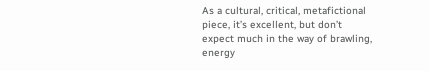As a cultural, critical, metafictional piece, it’s excellent, but don’t expect much in the way of brawling, energy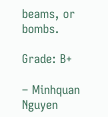beams, or bombs.

Grade: B+

– Minhquan Nguyen